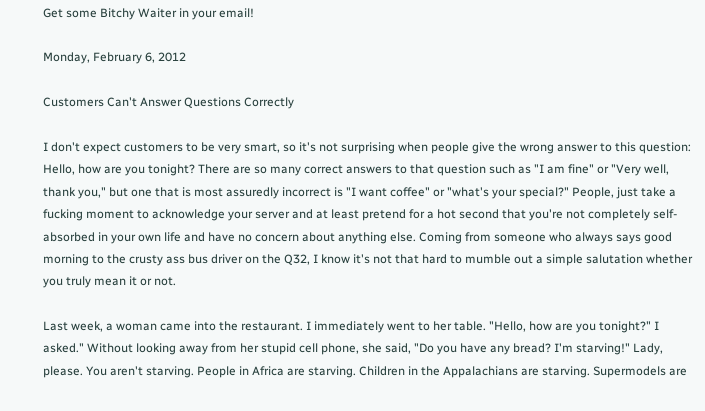Get some Bitchy Waiter in your email!

Monday, February 6, 2012

Customers Can't Answer Questions Correctly

I don't expect customers to be very smart, so it's not surprising when people give the wrong answer to this question: Hello, how are you tonight? There are so many correct answers to that question such as "I am fine" or "Very well, thank you," but one that is most assuredly incorrect is "I want coffee" or "what's your special?" People, just take a fucking moment to acknowledge your server and at least pretend for a hot second that you're not completely self-absorbed in your own life and have no concern about anything else. Coming from someone who always says good morning to the crusty ass bus driver on the Q32, I know it's not that hard to mumble out a simple salutation whether you truly mean it or not.

Last week, a woman came into the restaurant. I immediately went to her table. "Hello, how are you tonight?" I asked." Without looking away from her stupid cell phone, she said, "Do you have any bread? I'm starving!" Lady, please. You aren't starving. People in Africa are starving. Children in the Appalachians are starving. Supermodels are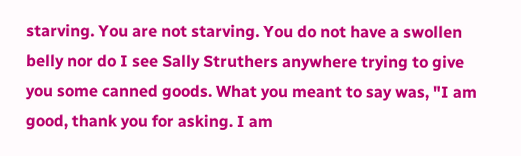starving. You are not starving. You do not have a swollen belly nor do I see Sally Struthers anywhere trying to give you some canned goods. What you meant to say was, "I am good, thank you for asking. I am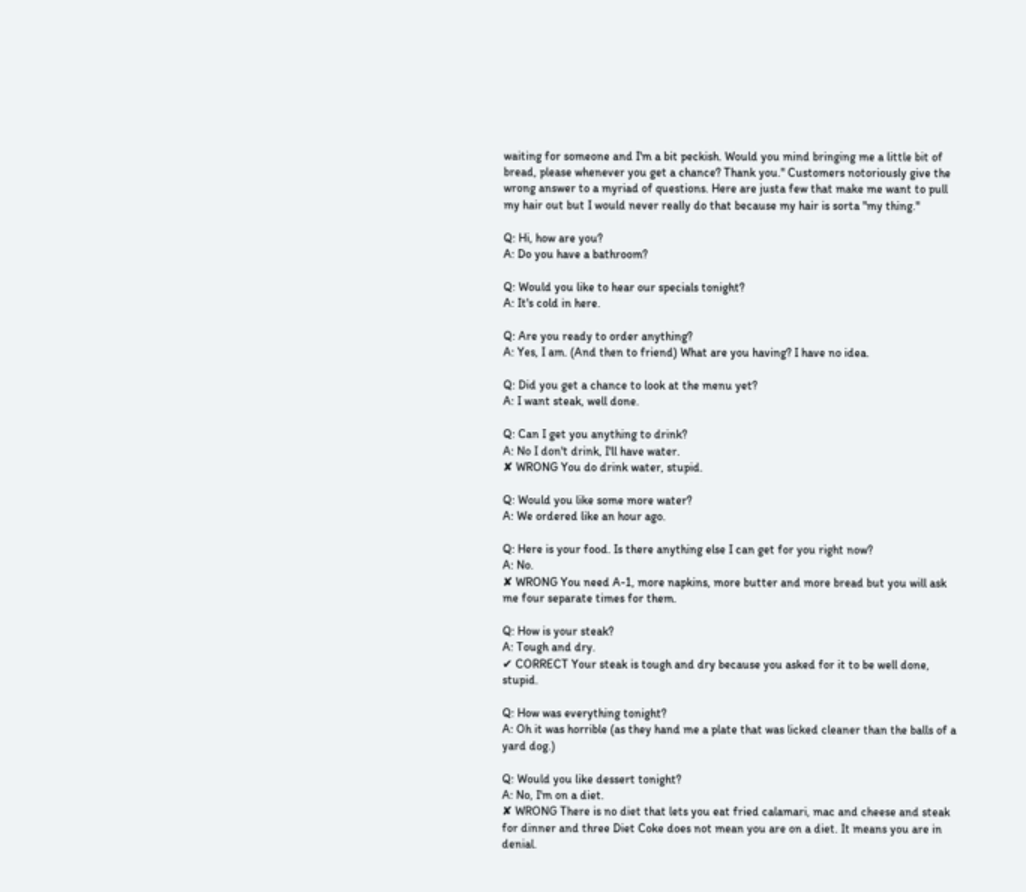waiting for someone and I'm a bit peckish. Would you mind bringing me a little bit of bread, please whenever you get a chance? Thank you." Customers notoriously give the wrong answer to a myriad of questions. Here are justa few that make me want to pull my hair out but I would never really do that because my hair is sorta "my thing."

Q: Hi, how are you?
A: Do you have a bathroom?

Q: Would you like to hear our specials tonight?
A: It's cold in here.

Q: Are you ready to order anything?
A: Yes, I am. (And then to friend) What are you having? I have no idea.

Q: Did you get a chance to look at the menu yet?
A: I want steak, well done.

Q: Can I get you anything to drink?
A: No I don't drink, I'll have water.
✘ WRONG You do drink water, stupid.

Q: Would you like some more water?
A: We ordered like an hour ago.

Q: Here is your food. Is there anything else I can get for you right now?
A: No.
✘ WRONG You need A-1, more napkins, more butter and more bread but you will ask me four separate times for them.

Q: How is your steak?
A: Tough and dry.
✔ CORRECT Your steak is tough and dry because you asked for it to be well done, stupid.

Q: How was everything tonight?
A: Oh it was horrible (as they hand me a plate that was licked cleaner than the balls of a yard dog.)

Q: Would you like dessert tonight?
A: No, I'm on a diet.
✘ WRONG There is no diet that lets you eat fried calamari, mac and cheese and steak for dinner and three Diet Coke does not mean you are on a diet. It means you are in denial.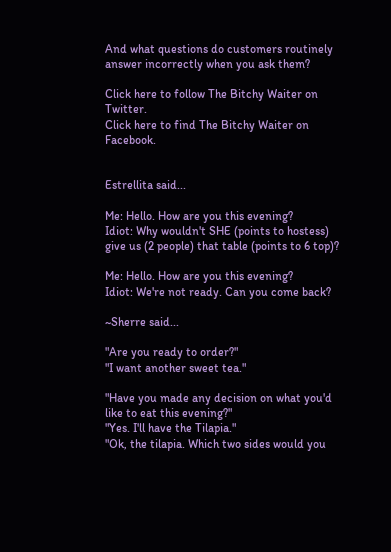And what questions do customers routinely answer incorrectly when you ask them?

Click here to follow The Bitchy Waiter on Twitter.
Click here to find The Bitchy Waiter on Facebook.


Estrellita said...

Me: Hello. How are you this evening?
Idiot: Why wouldn't SHE (points to hostess) give us (2 people) that table (points to 6 top)?

Me: Hello. How are you this evening?
Idiot: We're not ready. Can you come back?

~Sherre said...

"Are you ready to order?"
"I want another sweet tea."

"Have you made any decision on what you'd like to eat this evening?"
"Yes. I'll have the Tilapia."
"Ok, the tilapia. Which two sides would you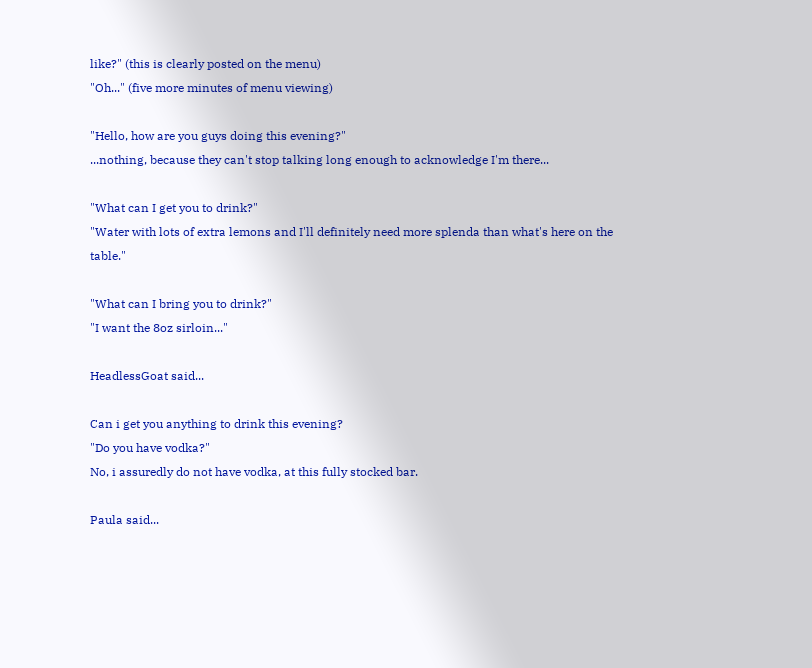like?" (this is clearly posted on the menu)
"Oh..." (five more minutes of menu viewing)

"Hello, how are you guys doing this evening?"
...nothing, because they can't stop talking long enough to acknowledge I'm there...

"What can I get you to drink?"
"Water with lots of extra lemons and I'll definitely need more splenda than what's here on the table."

"What can I bring you to drink?"
"I want the 8oz sirloin..."

HeadlessGoat said...

Can i get you anything to drink this evening?
"Do you have vodka?"
No, i assuredly do not have vodka, at this fully stocked bar.

Paula said...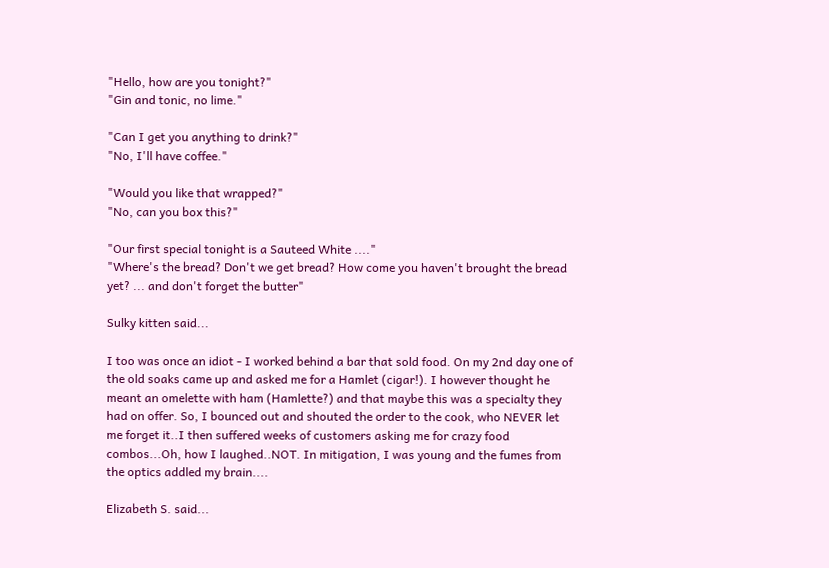"Hello, how are you tonight?"
"Gin and tonic, no lime."

"Can I get you anything to drink?"
"No, I'll have coffee."

"Would you like that wrapped?"
"No, can you box this?"

"Our first special tonight is a Sauteed White ...."
"Where's the bread? Don't we get bread? How come you haven't brought the bread yet? ... and don't forget the butter"

Sulky kitten said...

I too was once an idiot - I worked behind a bar that sold food. On my 2nd day one of the old soaks came up and asked me for a Hamlet (cigar!). I however thought he meant an omelette with ham (Hamlette?) and that maybe this was a specialty they had on offer. So, I bounced out and shouted the order to the cook, who NEVER let me forget it..I then suffered weeks of customers asking me for crazy food combos...Oh, how I laughed..NOT. In mitigation, I was young and the fumes from the optics addled my brain....

Elizabeth S. said...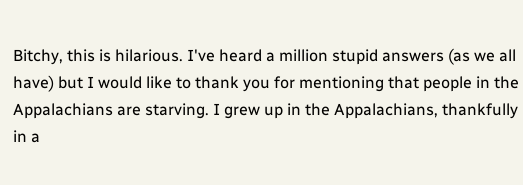Bitchy, this is hilarious. I've heard a million stupid answers (as we all have) but I would like to thank you for mentioning that people in the Appalachians are starving. I grew up in the Appalachians, thankfully in a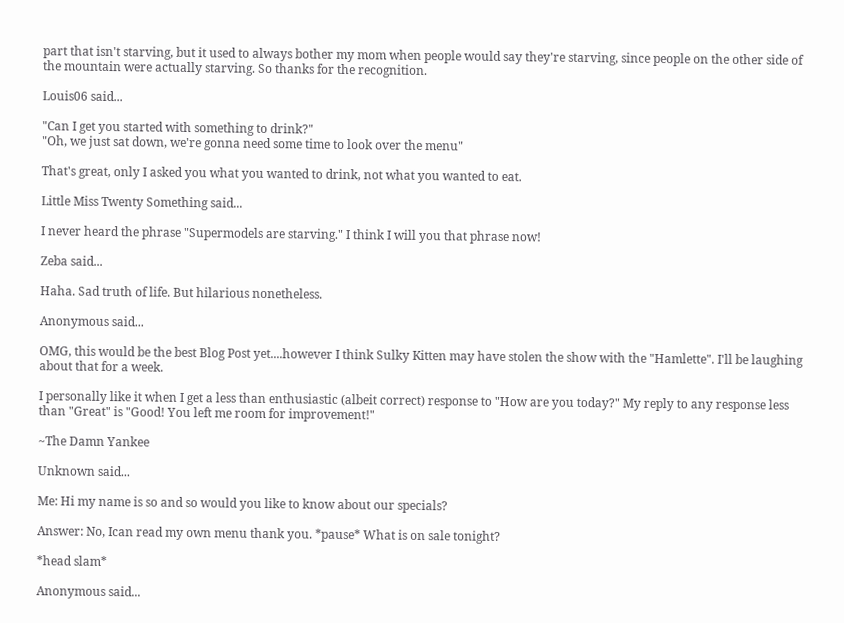part that isn't starving, but it used to always bother my mom when people would say they're starving, since people on the other side of the mountain were actually starving. So thanks for the recognition.

Louis06 said...

"Can I get you started with something to drink?"
"Oh, we just sat down, we're gonna need some time to look over the menu"

That's great, only I asked you what you wanted to drink, not what you wanted to eat.

Little Miss Twenty Something said...

I never heard the phrase "Supermodels are starving." I think I will you that phrase now!

Zeba said...

Haha. Sad truth of life. But hilarious nonetheless.

Anonymous said...

OMG, this would be the best Blog Post yet....however I think Sulky Kitten may have stolen the show with the "Hamlette". I'll be laughing about that for a week.

I personally like it when I get a less than enthusiastic (albeit correct) response to "How are you today?" My reply to any response less than "Great" is "Good! You left me room for improvement!"

~The Damn Yankee

Unknown said...

Me: Hi my name is so and so would you like to know about our specials?

Answer: No, Ican read my own menu thank you. *pause* What is on sale tonight?

*head slam*

Anonymous said...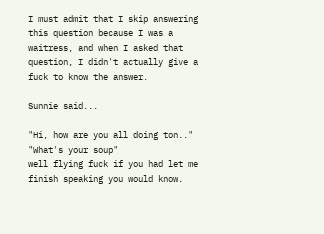I must admit that I skip answering this question because I was a waitress, and when I asked that question, I didn't actually give a fuck to know the answer.

Sunnie said...

"Hi, how are you all doing ton.."
"What's your soup"
well flying fuck if you had let me finish speaking you would know.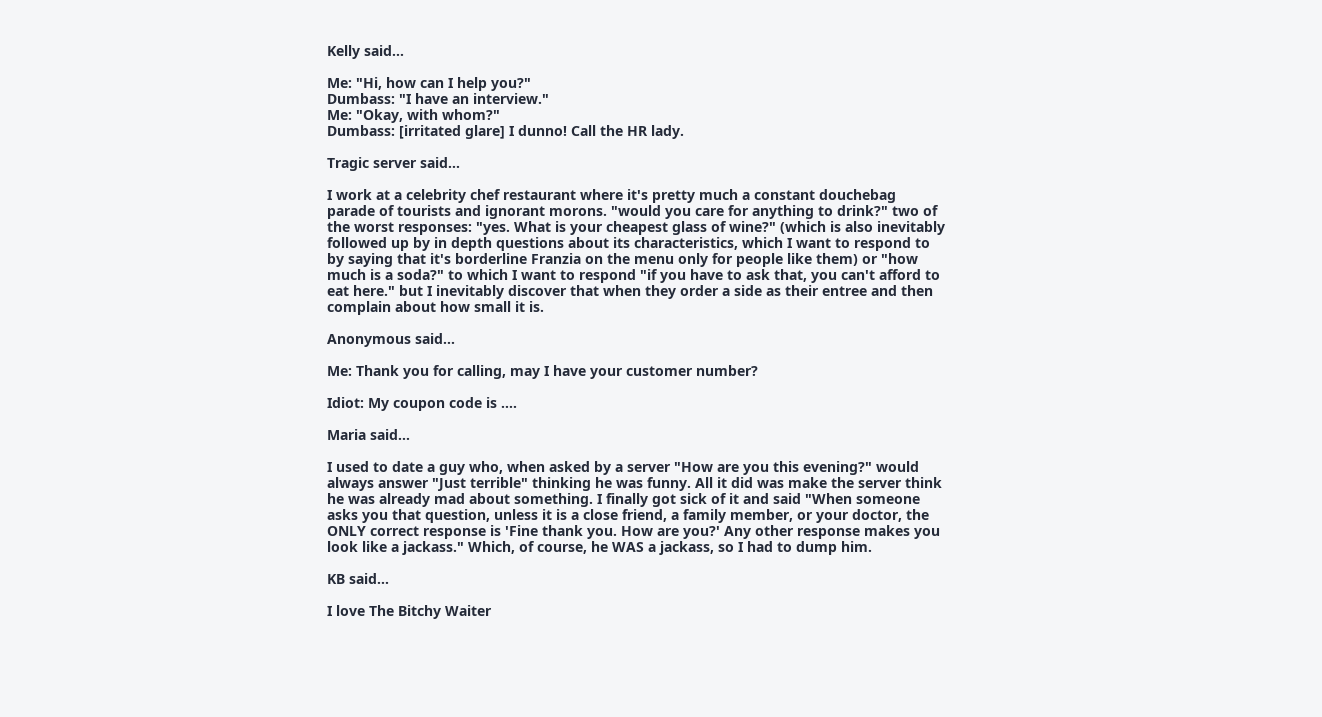Kelly said...

Me: "Hi, how can I help you?"
Dumbass: "I have an interview."
Me: "Okay, with whom?"
Dumbass: [irritated glare] I dunno! Call the HR lady.

Tragic server said...

I work at a celebrity chef restaurant where it's pretty much a constant douchebag parade of tourists and ignorant morons. "would you care for anything to drink?" two of the worst responses: "yes. What is your cheapest glass of wine?" (which is also inevitably followed up by in depth questions about its characteristics, which I want to respond to by saying that it's borderline Franzia on the menu only for people like them) or "how much is a soda?" to which I want to respond "if you have to ask that, you can't afford to eat here." but I inevitably discover that when they order a side as their entree and then complain about how small it is.

Anonymous said...

Me: Thank you for calling, may I have your customer number?

Idiot: My coupon code is ....

Maria said...

I used to date a guy who, when asked by a server "How are you this evening?" would always answer "Just terrible" thinking he was funny. All it did was make the server think he was already mad about something. I finally got sick of it and said "When someone asks you that question, unless it is a close friend, a family member, or your doctor, the ONLY correct response is 'Fine thank you. How are you?' Any other response makes you look like a jackass." Which, of course, he WAS a jackass, so I had to dump him.

KB said...

I love The Bitchy Waiter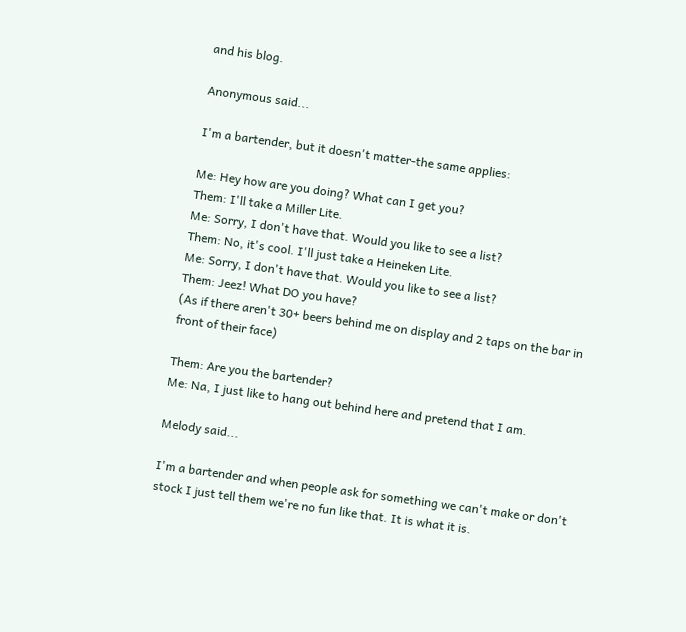and his blog.

Anonymous said...

I'm a bartender, but it doesn't matter-the same applies:

Me: Hey how are you doing? What can I get you?
Them: I'll take a Miller Lite.
Me: Sorry, I don't have that. Would you like to see a list?
Them: No, it's cool. I'll just take a Heineken Lite.
Me: Sorry, I don't have that. Would you like to see a list?
Them: Jeez! What DO you have?
(As if there aren't 30+ beers behind me on display and 2 taps on the bar in front of their face)

Them: Are you the bartender?
Me: Na, I just like to hang out behind here and pretend that I am.

Melody said...

I'm a bartender and when people ask for something we can't make or don't stock I just tell them we're no fun like that. It is what it is.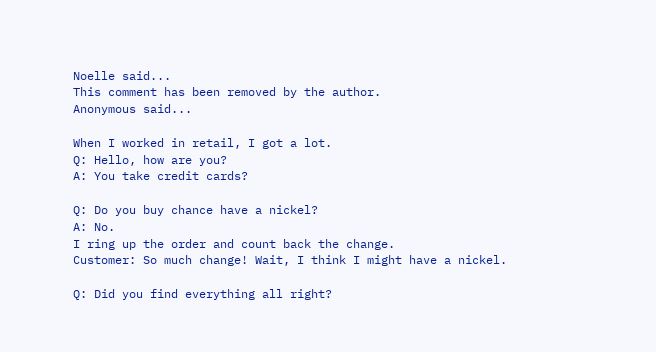Noelle said...
This comment has been removed by the author.
Anonymous said...

When I worked in retail, I got a lot.
Q: Hello, how are you?
A: You take credit cards?

Q: Do you buy chance have a nickel?
A: No.
I ring up the order and count back the change.
Customer: So much change! Wait, I think I might have a nickel.

Q: Did you find everything all right?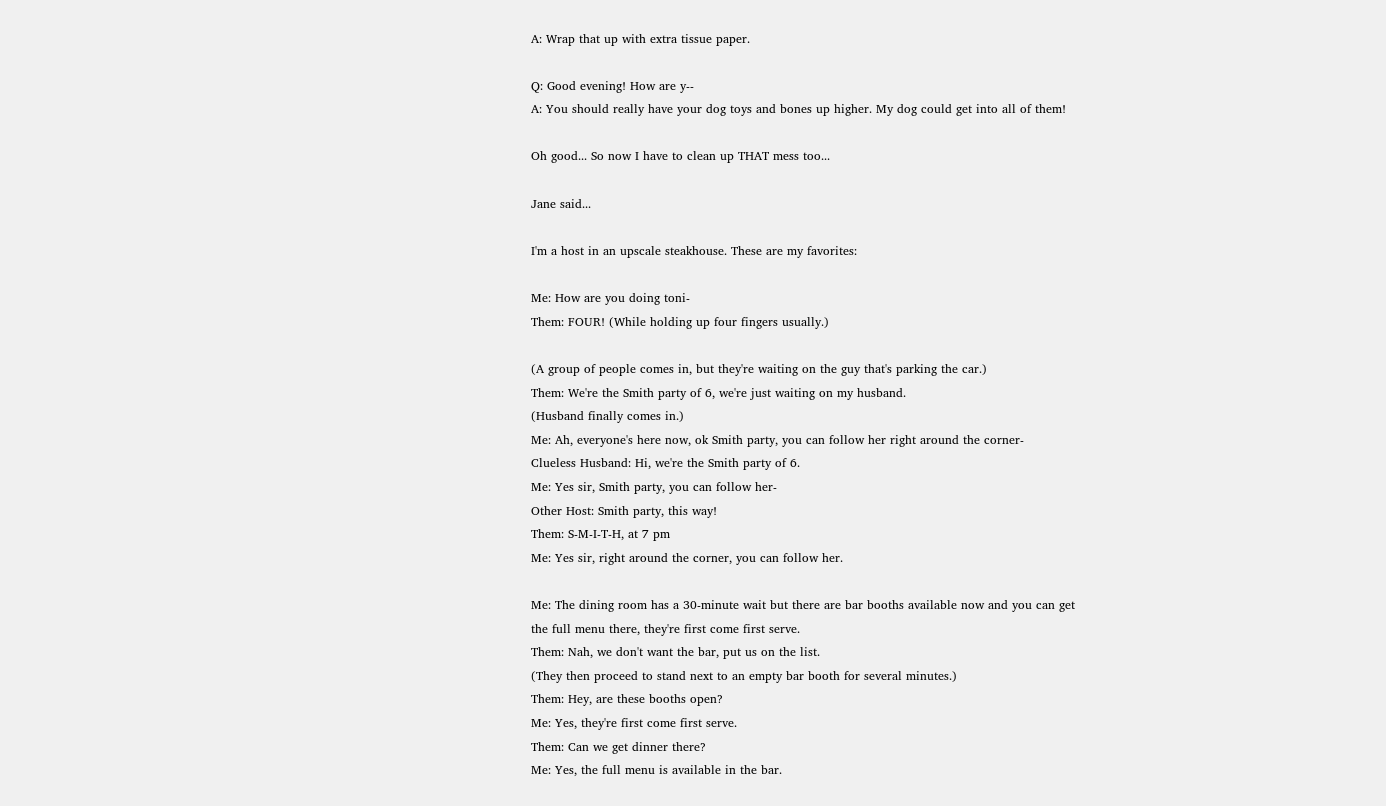A: Wrap that up with extra tissue paper.

Q: Good evening! How are y--
A: You should really have your dog toys and bones up higher. My dog could get into all of them!

Oh good... So now I have to clean up THAT mess too...

Jane said...

I'm a host in an upscale steakhouse. These are my favorites:

Me: How are you doing toni-
Them: FOUR! (While holding up four fingers usually.)

(A group of people comes in, but they're waiting on the guy that's parking the car.)
Them: We're the Smith party of 6, we're just waiting on my husband.
(Husband finally comes in.)
Me: Ah, everyone's here now, ok Smith party, you can follow her right around the corner-
Clueless Husband: Hi, we're the Smith party of 6.
Me: Yes sir, Smith party, you can follow her-
Other Host: Smith party, this way!
Them: S-M-I-T-H, at 7 pm
Me: Yes sir, right around the corner, you can follow her.

Me: The dining room has a 30-minute wait but there are bar booths available now and you can get the full menu there, they're first come first serve.
Them: Nah, we don't want the bar, put us on the list.
(They then proceed to stand next to an empty bar booth for several minutes.)
Them: Hey, are these booths open?
Me: Yes, they're first come first serve.
Them: Can we get dinner there?
Me: Yes, the full menu is available in the bar.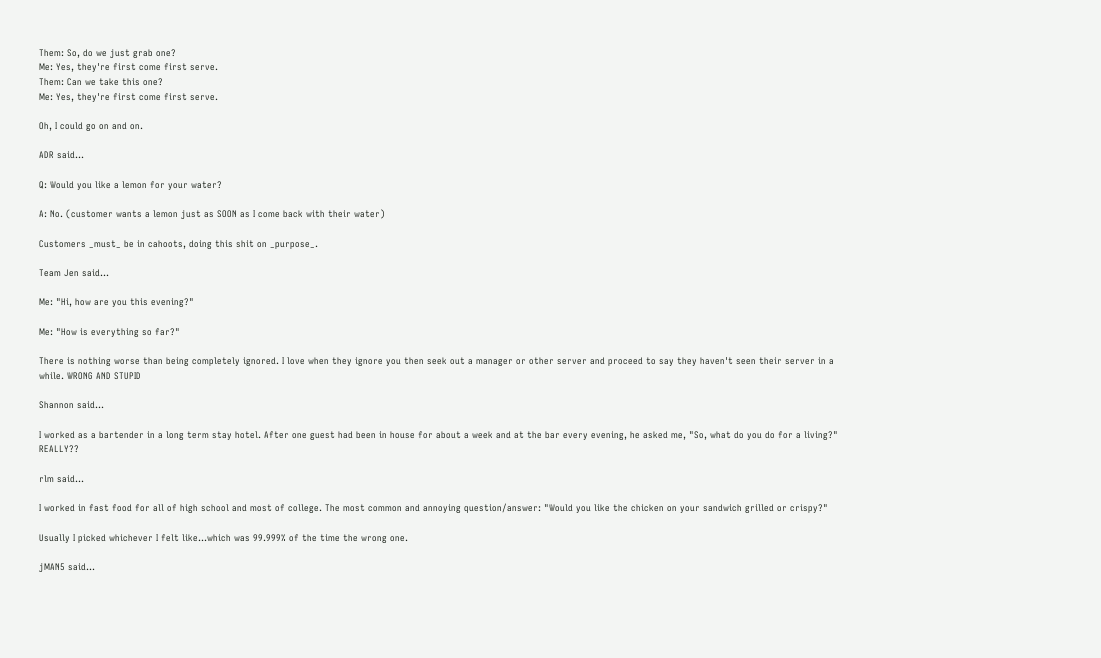Them: So, do we just grab one?
Me: Yes, they're first come first serve.
Them: Can we take this one?
Me: Yes, they're first come first serve.

Oh, I could go on and on.

ADR said...

Q: Would you like a lemon for your water?

A: No. (customer wants a lemon just as SOON as I come back with their water)

Customers _must_ be in cahoots, doing this shit on _purpose_.

Team Jen said...

Me: "Hi, how are you this evening?"

Me: "How is everything so far?"

There is nothing worse than being completely ignored. I love when they ignore you then seek out a manager or other server and proceed to say they haven't seen their server in a while. WRONG AND STUPID

Shannon said...

I worked as a bartender in a long term stay hotel. After one guest had been in house for about a week and at the bar every evening, he asked me, "So, what do you do for a living?" REALLY??

rlm said...

I worked in fast food for all of high school and most of college. The most common and annoying question/answer: "Would you like the chicken on your sandwich grilled or crispy?"

Usually I picked whichever I felt like...which was 99.999% of the time the wrong one.

jMAN5 said...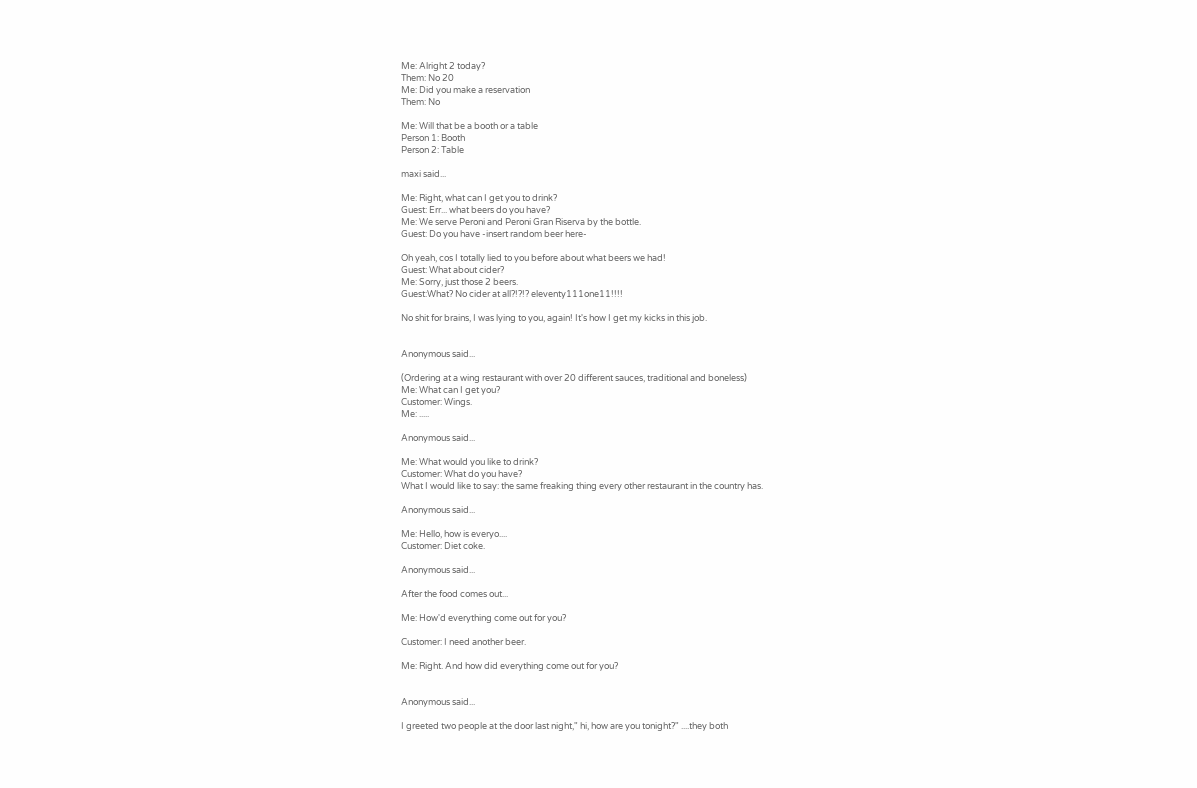Me: Alright 2 today?
Them: No 20
Me: Did you make a reservation
Them: No

Me: Will that be a booth or a table
Person 1: Booth
Person 2: Table

maxi said...

Me: Right, what can I get you to drink?
Guest: Err... what beers do you have?
Me: We serve Peroni and Peroni Gran Riserva by the bottle.
Guest: Do you have -insert random beer here-

Oh yeah, cos I totally lied to you before about what beers we had!
Guest: What about cider?
Me: Sorry, just those 2 beers.
Guest:What? No cider at all?!?!? eleventy111one11!!!!

No shit for brains, I was lying to you, again! It's how I get my kicks in this job.


Anonymous said...

(Ordering at a wing restaurant with over 20 different sauces, traditional and boneless)
Me: What can I get you?
Customer: Wings.
Me: .....

Anonymous said...

Me: What would you like to drink?
Customer: What do you have?
What I would like to say: the same freaking thing every other restaurant in the country has.

Anonymous said...

Me: Hello, how is everyo....
Customer: Diet coke.

Anonymous said...

After the food comes out...

Me: How'd everything come out for you?

Customer: I need another beer.

Me: Right. And how did everything come out for you?


Anonymous said...

I greeted two people at the door last night," hi, how are you tonight?" ....they both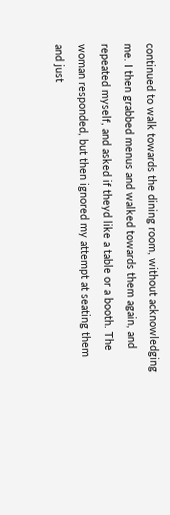continued to walk towards the dining room, without acknowledging me. I then grabbed menus and walked towards them again, and repeated myself, and asked if theyd like a table or a booth. The woman responded, but then ignored my attempt at seating them and just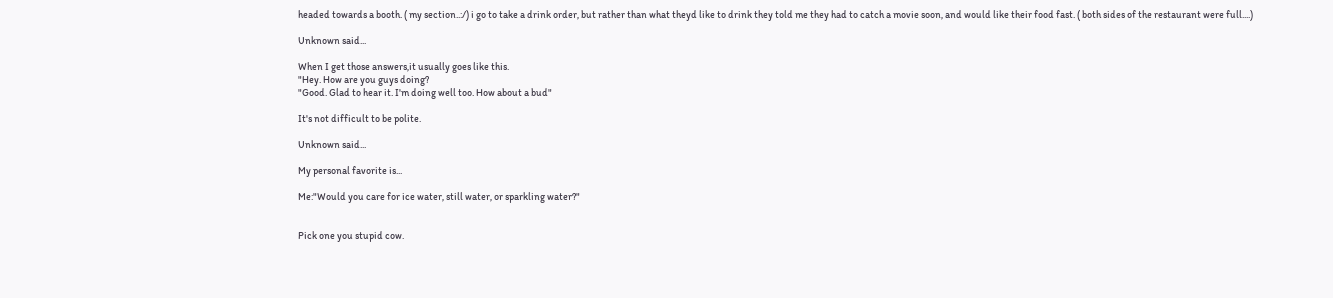headed towards a booth. ( my section..:/) i go to take a drink order, but rather than what theyd like to drink they told me they had to catch a movie soon, and would like their food fast. ( both sides of the restaurant were full....)

Unknown said...

When I get those answers,it usually goes like this.
"Hey. How are you guys doing?
"Good. Glad to hear it. I'm doing well too. How about a bud"

It's not difficult to be polite.

Unknown said...

My personal favorite is...

Me:"Would you care for ice water, still water, or sparkling water?"


Pick one you stupid cow.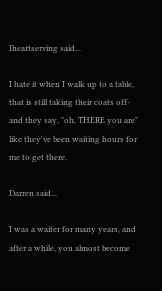Iheartserving said...

I hate it when I walk up to a table, that is still taking their coats off- and they say, "oh, THERE you are" like they've been waiting hours for me to get there.

Darren said...

I was a waiter for many years, and after a while, you almost become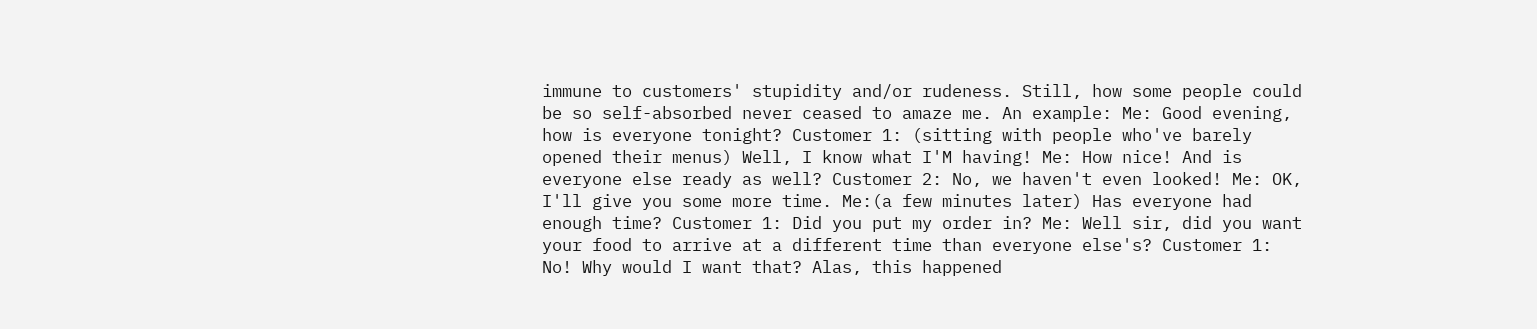immune to customers' stupidity and/or rudeness. Still, how some people could be so self-absorbed never ceased to amaze me. An example: Me: Good evening, how is everyone tonight? Customer 1: (sitting with people who've barely opened their menus) Well, I know what I'M having! Me: How nice! And is everyone else ready as well? Customer 2: No, we haven't even looked! Me: OK, I'll give you some more time. Me:(a few minutes later) Has everyone had enough time? Customer 1: Did you put my order in? Me: Well sir, did you want your food to arrive at a different time than everyone else's? Customer 1: No! Why would I want that? Alas, this happened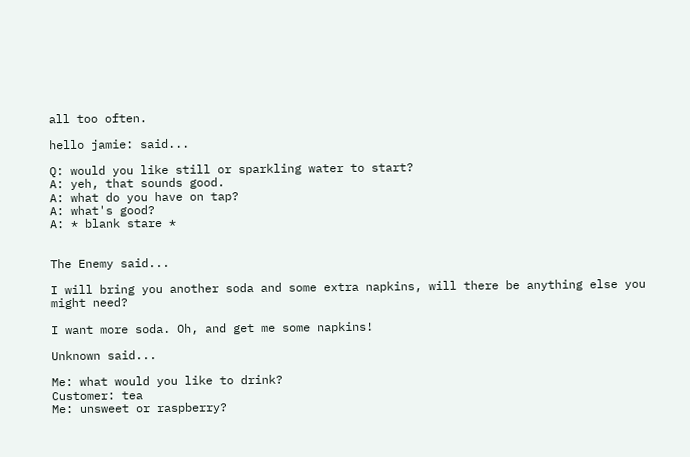all too often.

hello jamie: said...

Q: would you like still or sparkling water to start?
A: yeh, that sounds good.
A: what do you have on tap?
A: what's good?
A: * blank stare *


The Enemy said...

I will bring you another soda and some extra napkins, will there be anything else you might need?

I want more soda. Oh, and get me some napkins!

Unknown said...

Me: what would you like to drink?
Customer: tea
Me: unsweet or raspberry?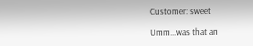Customer: sweet

Umm...was that an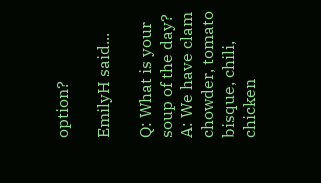option?

EmilyH said...

Q: What is your soup of the day?
A: We have clam chowder, tomato bisque, chili, chicken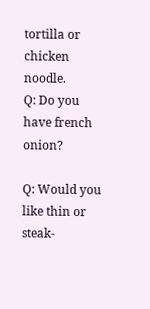tortilla or chicken noodle.
Q: Do you have french onion?

Q: Would you like thin or steak-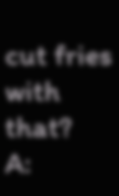cut fries with that?
A: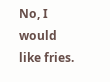No, I would like fries.